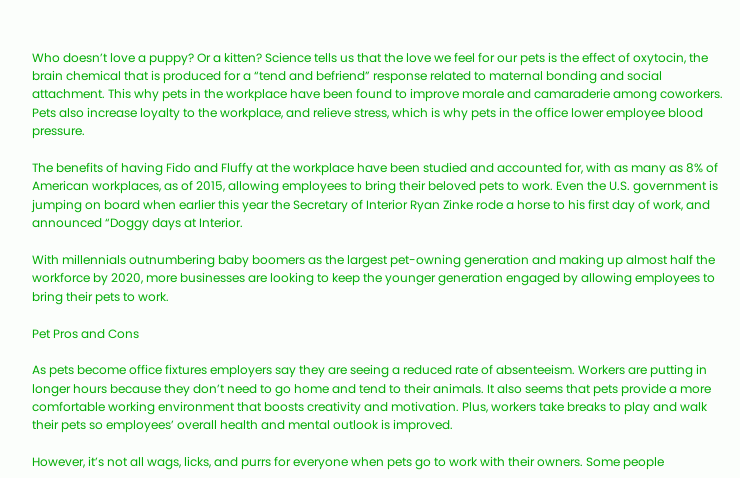Who doesn’t love a puppy? Or a kitten? Science tells us that the love we feel for our pets is the effect of oxytocin, the brain chemical that is produced for a “tend and befriend” response related to maternal bonding and social attachment. This why pets in the workplace have been found to improve morale and camaraderie among coworkers. Pets also increase loyalty to the workplace, and relieve stress, which is why pets in the office lower employee blood pressure.

The benefits of having Fido and Fluffy at the workplace have been studied and accounted for, with as many as 8% of American workplaces, as of 2015, allowing employees to bring their beloved pets to work. Even the U.S. government is jumping on board when earlier this year the Secretary of Interior Ryan Zinke rode a horse to his first day of work, and announced “Doggy days at Interior.

With millennials outnumbering baby boomers as the largest pet-owning generation and making up almost half the workforce by 2020, more businesses are looking to keep the younger generation engaged by allowing employees to bring their pets to work.

Pet Pros and Cons

As pets become office fixtures employers say they are seeing a reduced rate of absenteeism. Workers are putting in longer hours because they don’t need to go home and tend to their animals. It also seems that pets provide a more comfortable working environment that boosts creativity and motivation. Plus, workers take breaks to play and walk their pets so employees’ overall health and mental outlook is improved.

However, it’s not all wags, licks, and purrs for everyone when pets go to work with their owners. Some people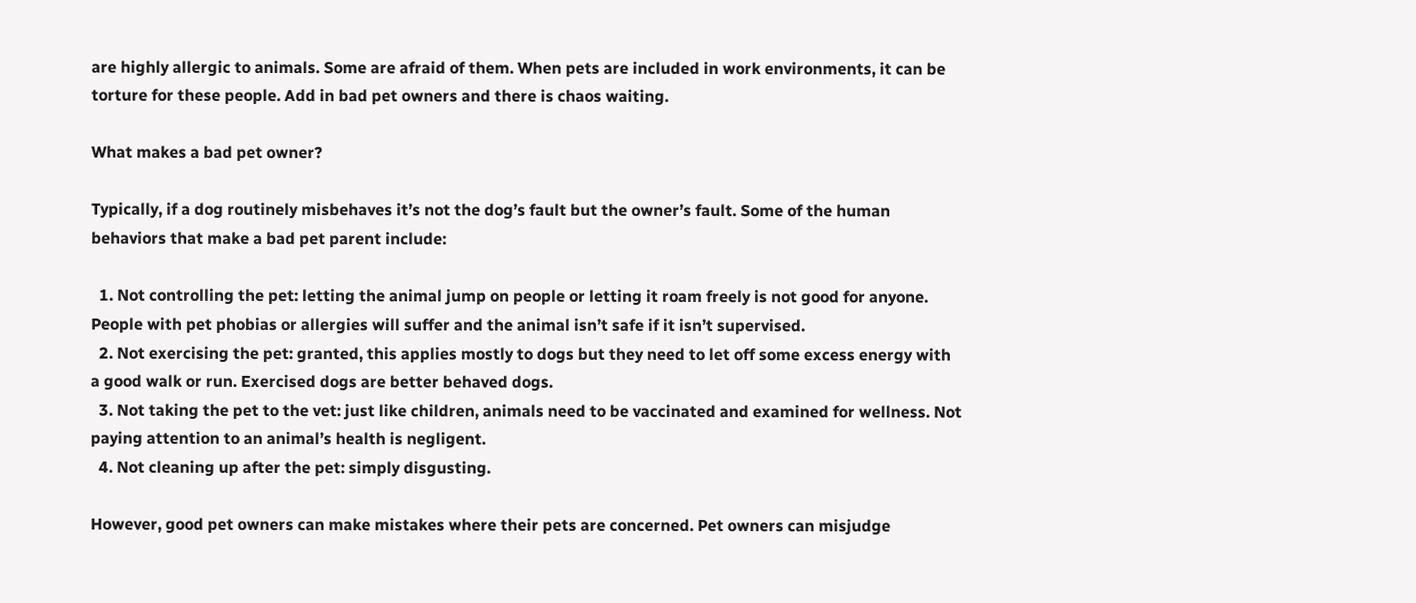are highly allergic to animals. Some are afraid of them. When pets are included in work environments, it can be torture for these people. Add in bad pet owners and there is chaos waiting.

What makes a bad pet owner?

Typically, if a dog routinely misbehaves it’s not the dog’s fault but the owner’s fault. Some of the human behaviors that make a bad pet parent include:

  1. Not controlling the pet: letting the animal jump on people or letting it roam freely is not good for anyone. People with pet phobias or allergies will suffer and the animal isn’t safe if it isn’t supervised.
  2. Not exercising the pet: granted, this applies mostly to dogs but they need to let off some excess energy with a good walk or run. Exercised dogs are better behaved dogs.
  3. Not taking the pet to the vet: just like children, animals need to be vaccinated and examined for wellness. Not paying attention to an animal’s health is negligent.
  4. Not cleaning up after the pet: simply disgusting.

However, good pet owners can make mistakes where their pets are concerned. Pet owners can misjudge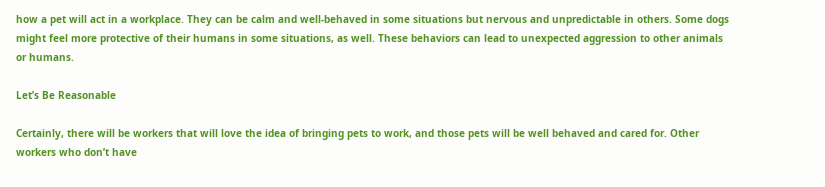how a pet will act in a workplace. They can be calm and well-behaved in some situations but nervous and unpredictable in others. Some dogs might feel more protective of their humans in some situations, as well. These behaviors can lead to unexpected aggression to other animals or humans.

Let’s Be Reasonable

Certainly, there will be workers that will love the idea of bringing pets to work, and those pets will be well behaved and cared for. Other workers who don’t have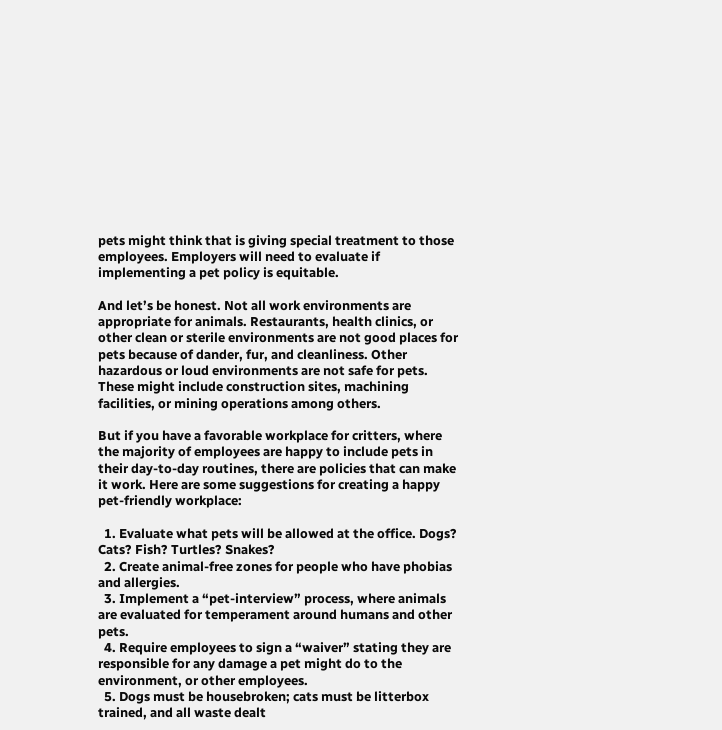pets might think that is giving special treatment to those employees. Employers will need to evaluate if implementing a pet policy is equitable.

And let’s be honest. Not all work environments are appropriate for animals. Restaurants, health clinics, or other clean or sterile environments are not good places for pets because of dander, fur, and cleanliness. Other hazardous or loud environments are not safe for pets. These might include construction sites, machining facilities, or mining operations among others.

But if you have a favorable workplace for critters, where the majority of employees are happy to include pets in their day-to-day routines, there are policies that can make it work. Here are some suggestions for creating a happy pet-friendly workplace:

  1. Evaluate what pets will be allowed at the office. Dogs? Cats? Fish? Turtles? Snakes?
  2. Create animal-free zones for people who have phobias and allergies.
  3. Implement a “pet-interview” process, where animals are evaluated for temperament around humans and other pets.
  4. Require employees to sign a “waiver” stating they are responsible for any damage a pet might do to the environment, or other employees.
  5. Dogs must be housebroken; cats must be litterbox trained, and all waste dealt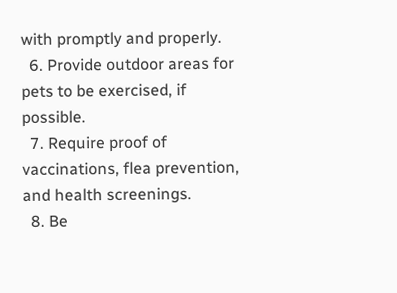with promptly and properly.
  6. Provide outdoor areas for pets to be exercised, if possible.
  7. Require proof of vaccinations, flea prevention, and health screenings.
  8. Be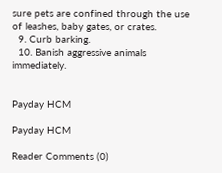sure pets are confined through the use of leashes, baby gates, or crates.
  9. Curb barking.
  10. Banish aggressive animals immediately.


Payday HCM

Payday HCM

Reader Comments (0)